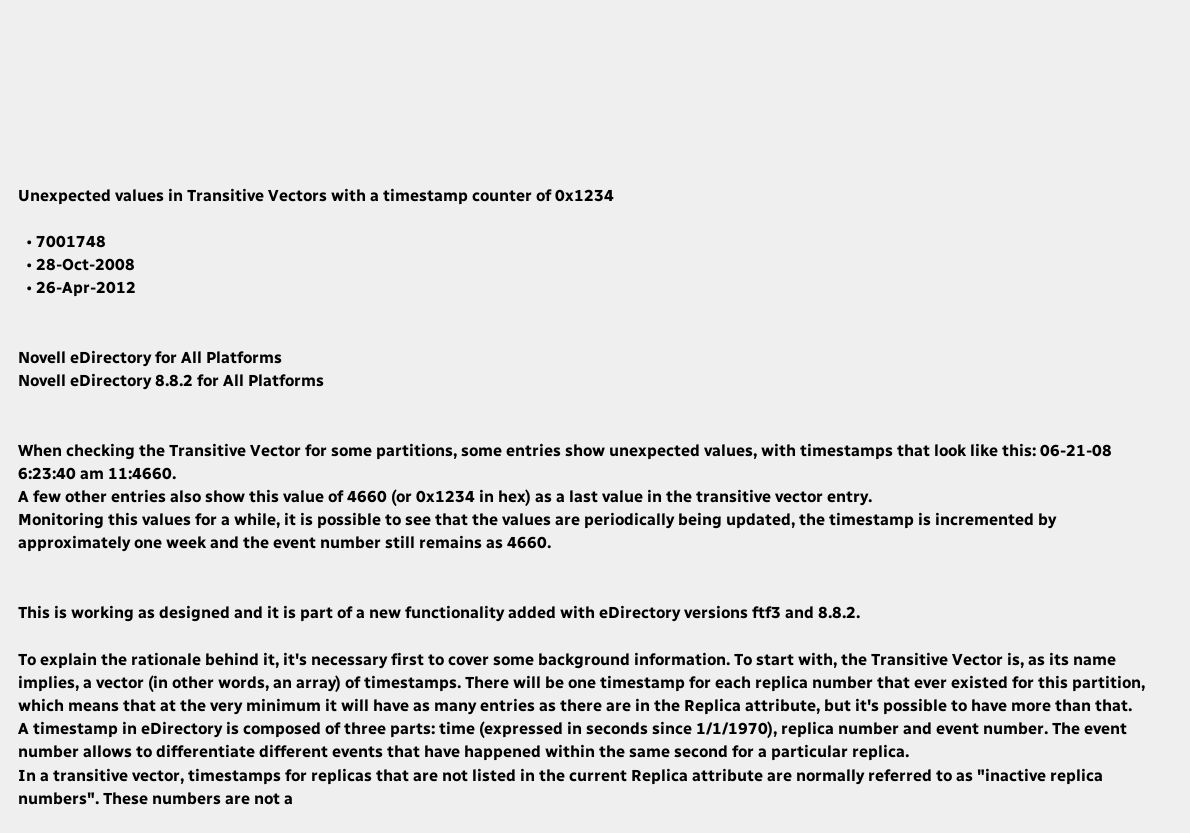Unexpected values in Transitive Vectors with a timestamp counter of 0x1234

  • 7001748
  • 28-Oct-2008
  • 26-Apr-2012


Novell eDirectory for All Platforms
Novell eDirectory 8.8.2 for All Platforms


When checking the Transitive Vector for some partitions, some entries show unexpected values, with timestamps that look like this: 06-21-08 6:23:40 am 11:4660.
A few other entries also show this value of 4660 (or 0x1234 in hex) as a last value in the transitive vector entry.
Monitoring this values for a while, it is possible to see that the values are periodically being updated, the timestamp is incremented by approximately one week and the event number still remains as 4660.


This is working as designed and it is part of a new functionality added with eDirectory versions ftf3 and 8.8.2.

To explain the rationale behind it, it's necessary first to cover some background information. To start with, the Transitive Vector is, as its name implies, a vector (in other words, an array) of timestamps. There will be one timestamp for each replica number that ever existed for this partition, which means that at the very minimum it will have as many entries as there are in the Replica attribute, but it's possible to have more than that.
A timestamp in eDirectory is composed of three parts: time (expressed in seconds since 1/1/1970), replica number and event number. The event number allows to differentiate different events that have happened within the same second for a particular replica.
In a transitive vector, timestamps for replicas that are not listed in the current Replica attribute are normally referred to as "inactive replica numbers". These numbers are not a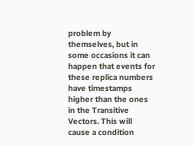problem by themselves, but in some occasions it can happen that events for these replica numbers have timestamps higher than the ones in the Transitive Vectors. This will cause a condition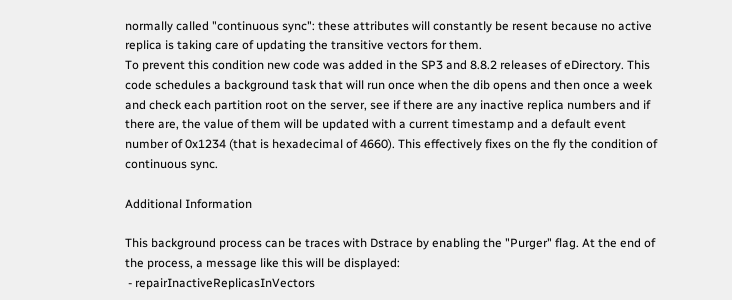normally called "continuous sync": these attributes will constantly be resent because no active replica is taking care of updating the transitive vectors for them.
To prevent this condition new code was added in the SP3 and 8.8.2 releases of eDirectory. This code schedules a background task that will run once when the dib opens and then once a week and check each partition root on the server, see if there are any inactive replica numbers and if there are, the value of them will be updated with a current timestamp and a default event number of 0x1234 (that is hexadecimal of 4660). This effectively fixes on the fly the condition of continuous sync.

Additional Information

This background process can be traces with Dstrace by enabling the "Purger" flag. At the end of the process, a message like this will be displayed:
 - repairInactiveReplicasInVectors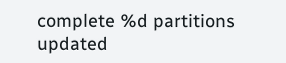complete %d partitions updated